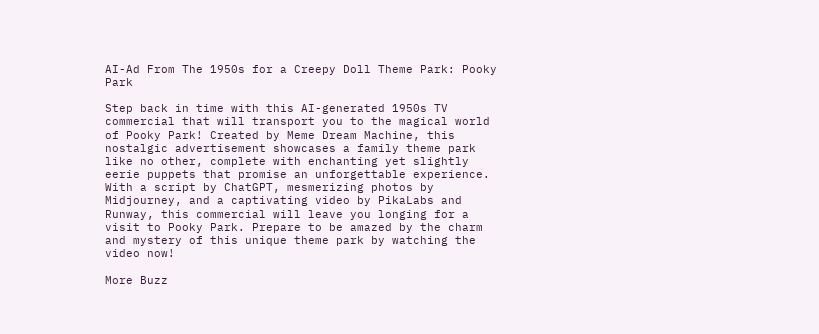AI-Ad From The 1950s for a Creepy Doll Theme Park: Pooky Park

Step back in time with this AI-generated 1950s TV commercial that will transport you to the magical world of Pooky Park! Created by Meme Dream Machine, this nostalgic advertisement showcases a family theme park like no other, complete with enchanting yet slightly eerie puppets that promise an unforgettable experience. With a script by ChatGPT, mesmerizing photos by Midjourney, and a captivating video by PikaLabs and Runway, this commercial will leave you longing for a visit to Pooky Park. Prepare to be amazed by the charm and mystery of this unique theme park by watching the video now!

More Buzz